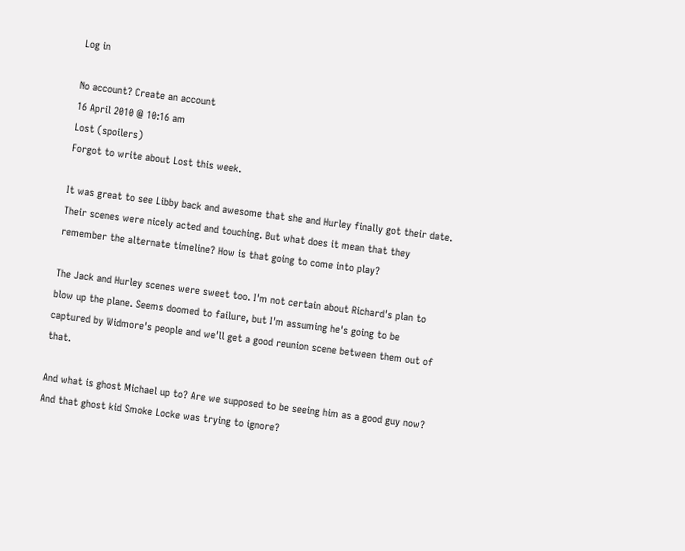Log in

No account? Create an account
16 April 2010 @ 10:16 am
Lost (spoilers)
Forgot to write about Lost this week.

It was great to see Libby back and awesome that she and Hurley finally got their date. Their scenes were nicely acted and touching. But what does it mean that they remember the alternate timeline? How is that going to come into play?

The Jack and Hurley scenes were sweet too. I'm not certain about Richard's plan to blow up the plane. Seems doomed to failure, but I'm assuming he's going to be captured by Widmore's people and we'll get a good reunion scene between them out of that.

And what is ghost Michael up to? Are we supposed to be seeing him as a good guy now? And that ghost kid Smoke Locke was trying to ignore?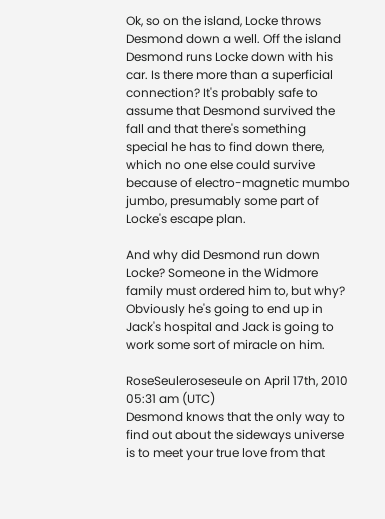Ok, so on the island, Locke throws Desmond down a well. Off the island Desmond runs Locke down with his car. Is there more than a superficial connection? It's probably safe to assume that Desmond survived the fall and that there's something special he has to find down there, which no one else could survive because of electro-magnetic mumbo jumbo, presumably some part of Locke's escape plan.

And why did Desmond run down Locke? Someone in the Widmore family must ordered him to, but why? Obviously he's going to end up in Jack's hospital and Jack is going to work some sort of miracle on him.

RoseSeuleroseseule on April 17th, 2010 05:31 am (UTC)
Desmond knows that the only way to find out about the sideways universe is to meet your true love from that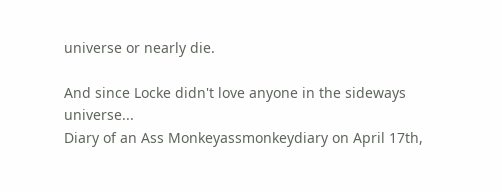universe or nearly die.

And since Locke didn't love anyone in the sideways universe...
Diary of an Ass Monkeyassmonkeydiary on April 17th,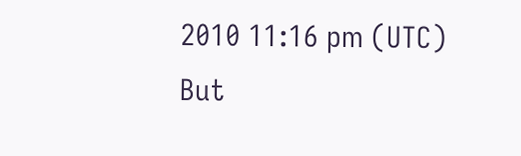2010 11:16 pm (UTC)
But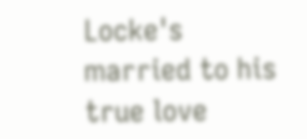Locke's married to his true love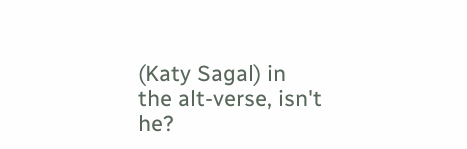(Katy Sagal) in the alt-verse, isn't he?